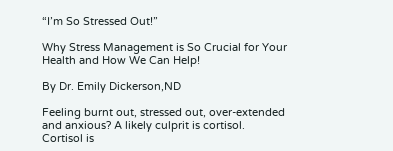“I’m So Stressed Out!”

Why Stress Management is So Crucial for Your Health and How We Can Help!

By Dr. Emily Dickerson,ND

Feeling burnt out, stressed out, over-extended and anxious? A likely culprit is cortisol. Cortisol is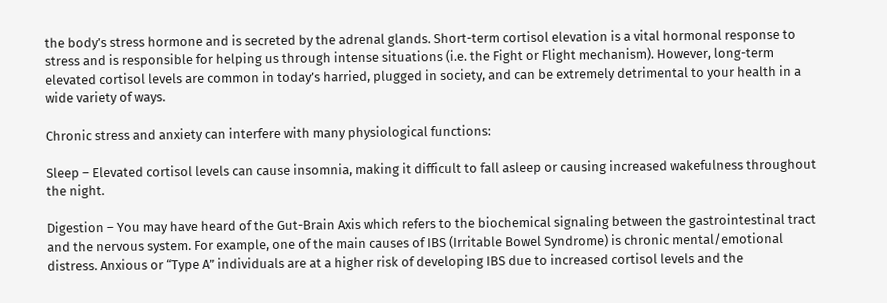the body’s stress hormone and is secreted by the adrenal glands. Short-term cortisol elevation is a vital hormonal response to stress and is responsible for helping us through intense situations (i.e. the Fight or Flight mechanism). However, long-term elevated cortisol levels are common in today’s harried, plugged in society, and can be extremely detrimental to your health in a wide variety of ways.

Chronic stress and anxiety can interfere with many physiological functions:

Sleep – Elevated cortisol levels can cause insomnia, making it difficult to fall asleep or causing increased wakefulness throughout the night.

Digestion – You may have heard of the Gut-Brain Axis which refers to the biochemical signaling between the gastrointestinal tract and the nervous system. For example, one of the main causes of IBS (Irritable Bowel Syndrome) is chronic mental/emotional distress. Anxious or “Type A” individuals are at a higher risk of developing IBS due to increased cortisol levels and the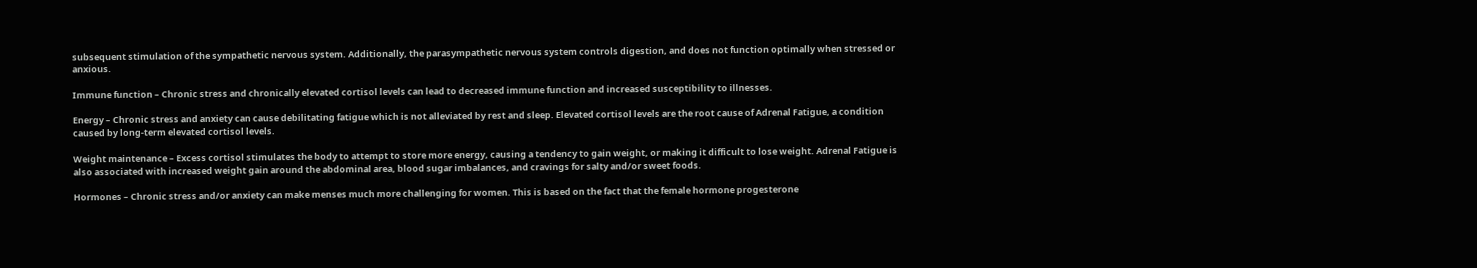subsequent stimulation of the sympathetic nervous system. Additionally, the parasympathetic nervous system controls digestion, and does not function optimally when stressed or anxious.

Immune function – Chronic stress and chronically elevated cortisol levels can lead to decreased immune function and increased susceptibility to illnesses.

Energy – Chronic stress and anxiety can cause debilitating fatigue which is not alleviated by rest and sleep. Elevated cortisol levels are the root cause of Adrenal Fatigue, a condition caused by long-term elevated cortisol levels.

Weight maintenance – Excess cortisol stimulates the body to attempt to store more energy, causing a tendency to gain weight, or making it difficult to lose weight. Adrenal Fatigue is also associated with increased weight gain around the abdominal area, blood sugar imbalances, and cravings for salty and/or sweet foods.

Hormones – Chronic stress and/or anxiety can make menses much more challenging for women. This is based on the fact that the female hormone progesterone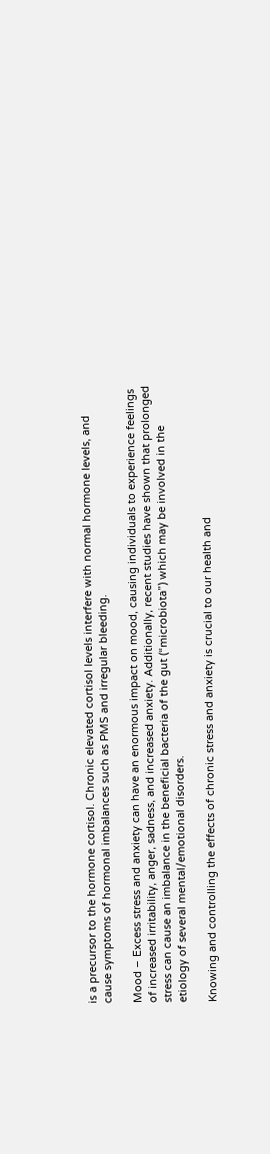is a precursor to the hormone cortisol. Chronic elevated cortisol levels interfere with normal hormone levels, and cause symptoms of hormonal imbalances such as PMS and irregular bleeding.

Mood – Excess stress and anxiety can have an enormous impact on mood, causing individuals to experience feelings of increased irritability, anger, sadness, and increased anxiety. Additionally, recent studies have shown that prolonged stress can cause an imbalance in the beneficial bacteria of the gut (“microbiota”) which may be involved in the etiology of several mental/emotional disorders.

Knowing and controlling the effects of chronic stress and anxiety is crucial to our health and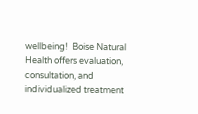wellbeing!  Boise Natural Health offers evaluation, consultation, and individualized treatment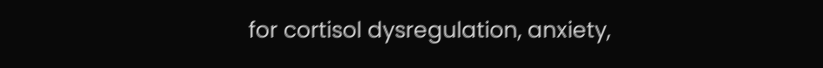for cortisol dysregulation, anxiety,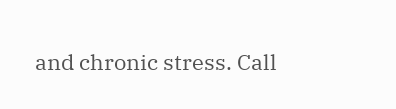and chronic stress. Call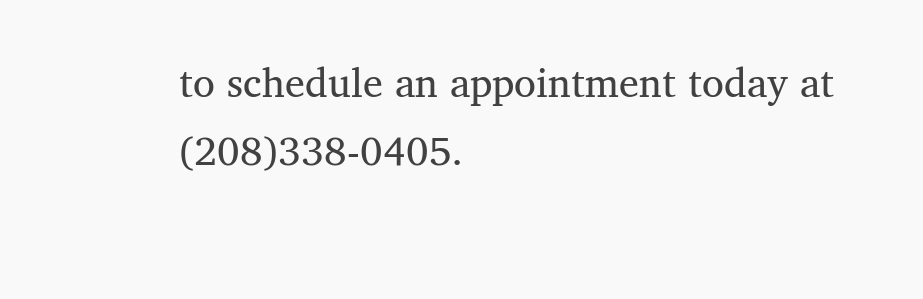to schedule an appointment today at (208)338-0405.